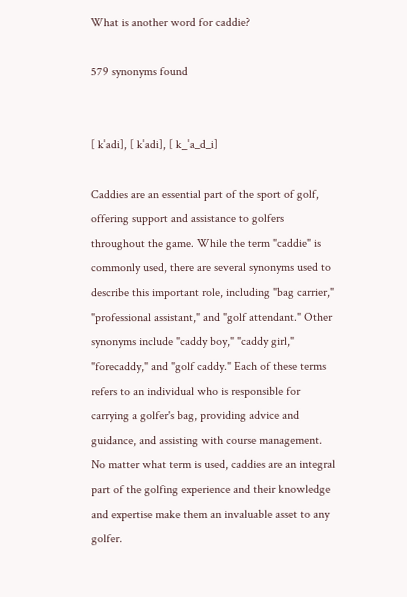What is another word for caddie?

579 synonyms found


[ kˈadi], [ kˈadi], [ k_ˈa_d_i]

Caddies are an essential part of the sport of golf, offering support and assistance to golfers throughout the game. While the term "caddie" is commonly used, there are several synonyms used to describe this important role, including "bag carrier," "professional assistant," and "golf attendant." Other synonyms include "caddy boy," "caddy girl," "forecaddy," and "golf caddy." Each of these terms refers to an individual who is responsible for carrying a golfer's bag, providing advice and guidance, and assisting with course management. No matter what term is used, caddies are an integral part of the golfing experience and their knowledge and expertise make them an invaluable asset to any golfer.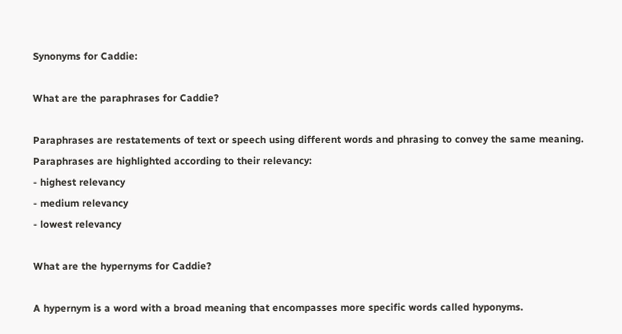Synonyms for Caddie:

What are the paraphrases for Caddie?

Paraphrases are restatements of text or speech using different words and phrasing to convey the same meaning.
Paraphrases are highlighted according to their relevancy:
- highest relevancy
- medium relevancy
- lowest relevancy

What are the hypernyms for Caddie?

A hypernym is a word with a broad meaning that encompasses more specific words called hyponyms.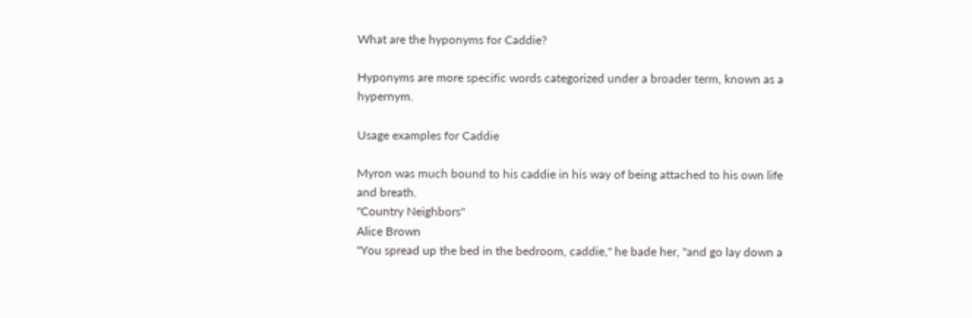What are the hyponyms for Caddie?

Hyponyms are more specific words categorized under a broader term, known as a hypernym.

Usage examples for Caddie

Myron was much bound to his caddie in his way of being attached to his own life and breath.
"Country Neighbors"
Alice Brown
"You spread up the bed in the bedroom, caddie," he bade her, "and go lay down a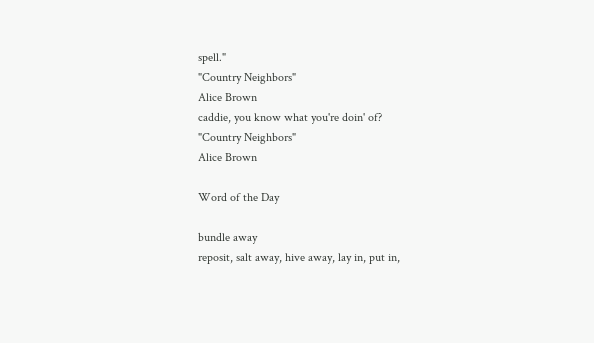spell."
"Country Neighbors"
Alice Brown
caddie, you know what you're doin' of?
"Country Neighbors"
Alice Brown

Word of the Day

bundle away
reposit, salt away, hive away, lay in, put in,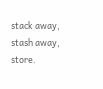stack away, stash away, store.